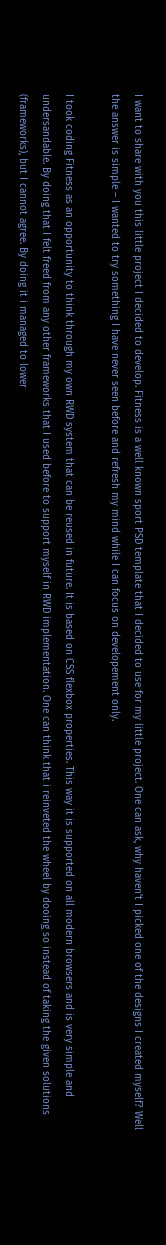I want to share with you this little project I decided to develop. Fitness is a well known sport PSD template that I decided to use for my little project. One can ask, why haven’t I picked one of the designs I created myself? Well the answer is simple – I wanted to try something I have never seen before and refresh my mind while I can focus on developement only.

I took coding Fitness as an opportunity to think through my own RWD system that can be reused in future. It is based on CSS flexbox properties. This way it is supported on all modern browsers and is very simple and undersandable. By doing that I felt freed from any other frameworks that I used before to support myself in RWD implementation. One can think that i reinveted the wheel by dooing so instead of taking the given solutions (frameworks), but I cannot agree. By doing it i managed to lower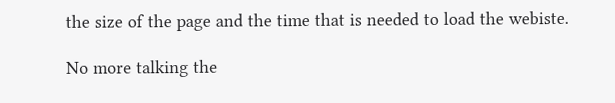the size of the page and the time that is needed to load the webiste.

No more talking the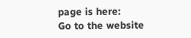page is here:
Go to the website